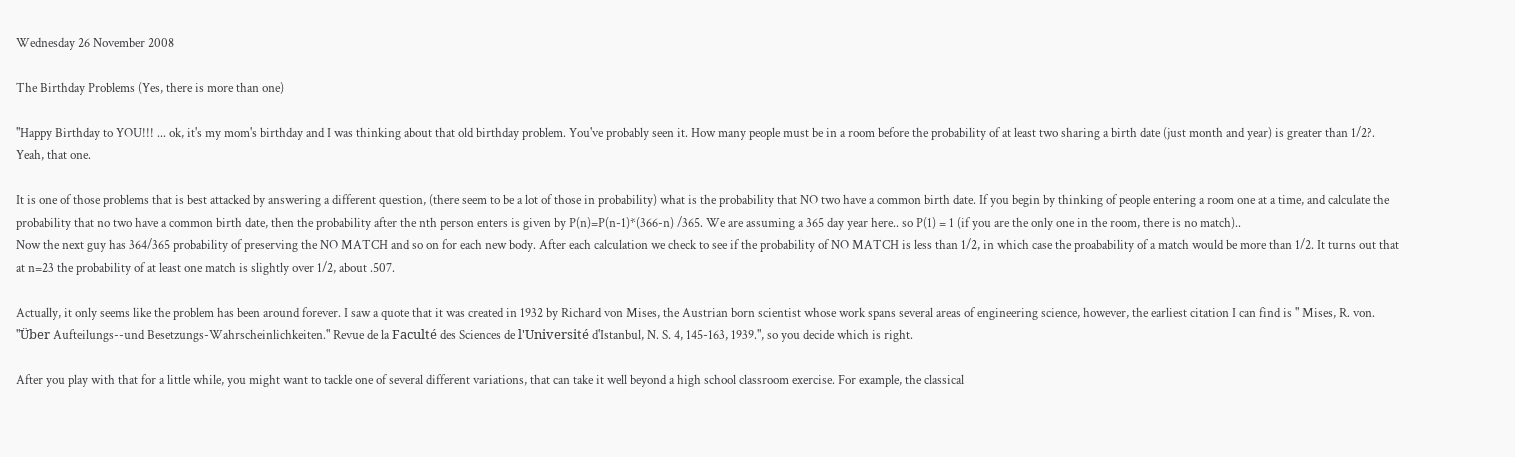Wednesday 26 November 2008

The Birthday Problems (Yes, there is more than one)

"Happy Birthday to YOU!!! ... ok, it's my mom's birthday and I was thinking about that old birthday problem. You've probably seen it. How many people must be in a room before the probability of at least two sharing a birth date (just month and year) is greater than 1/2?. Yeah, that one.

It is one of those problems that is best attacked by answering a different question, (there seem to be a lot of those in probability) what is the probability that NO two have a common birth date. If you begin by thinking of people entering a room one at a time, and calculate the probability that no two have a common birth date, then the probability after the nth person enters is given by P(n)=P(n-1)*(366-n) /365. We are assuming a 365 day year here.. so P(1) = 1 (if you are the only one in the room, there is no match)..
Now the next guy has 364/365 probability of preserving the NO MATCH and so on for each new body. After each calculation we check to see if the probability of NO MATCH is less than 1/2, in which case the proabability of a match would be more than 1/2. It turns out that at n=23 the probability of at least one match is slightly over 1/2, about .507.

Actually, it only seems like the problem has been around forever. I saw a quote that it was created in 1932 by Richard von Mises, the Austrian born scientist whose work spans several areas of engineering science, however, the earliest citation I can find is " Mises, R. von. "Über Aufteilungs--und Besetzungs-Wahrscheinlichkeiten." Revue de la Faculté des Sciences de l'Université d'Istanbul, N. S. 4, 145-163, 1939.", so you decide which is right.

After you play with that for a little while, you might want to tackle one of several different variations, that can take it well beyond a high school classroom exercise. For example, the classical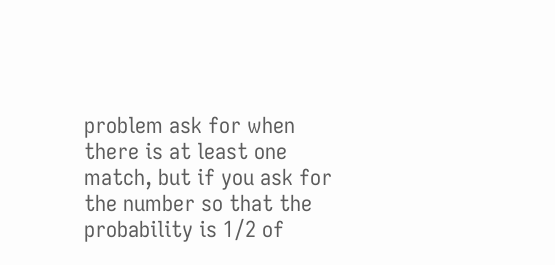problem ask for when there is at least one match, but if you ask for the number so that the probability is 1/2 of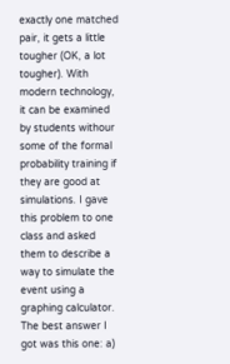exactly one matched pair, it gets a little tougher (OK, a lot tougher). With modern technology, it can be examined by students withour some of the formal probability training if they are good at simulations. I gave this problem to one class and asked them to describe a way to simulate the event using a graphing calculator. The best answer I got was this one: a)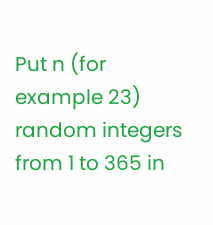Put n (for example 23) random integers from 1 to 365 in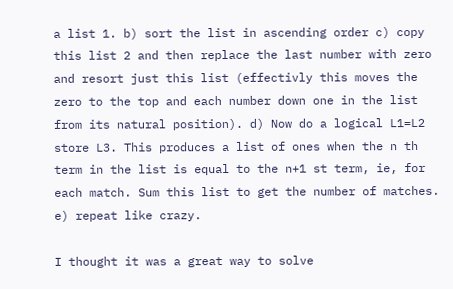a list 1. b) sort the list in ascending order c) copy this list 2 and then replace the last number with zero and resort just this list (effectivly this moves the zero to the top and each number down one in the list from its natural position). d) Now do a logical L1=L2 store L3. This produces a list of ones when the n th term in the list is equal to the n+1 st term, ie, for each match. Sum this list to get the number of matches. e) repeat like crazy.

I thought it was a great way to solve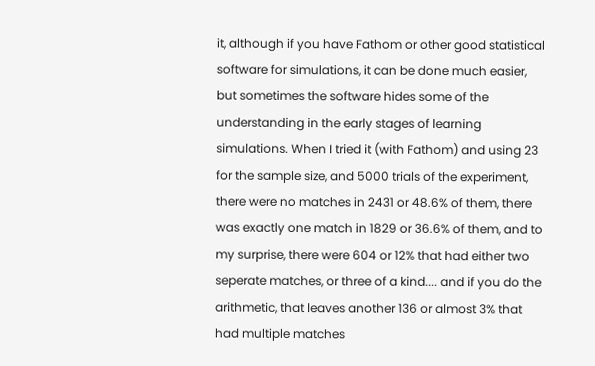it, although if you have Fathom or other good statistical software for simulations, it can be done much easier, but sometimes the software hides some of the understanding in the early stages of learning simulations. When I tried it (with Fathom) and using 23 for the sample size, and 5000 trials of the experiment, there were no matches in 2431 or 48.6% of them, there was exactly one match in 1829 or 36.6% of them, and to my surprise, there were 604 or 12% that had either two seperate matches, or three of a kind.... and if you do the arithmetic, that leaves another 136 or almost 3% that had multiple matches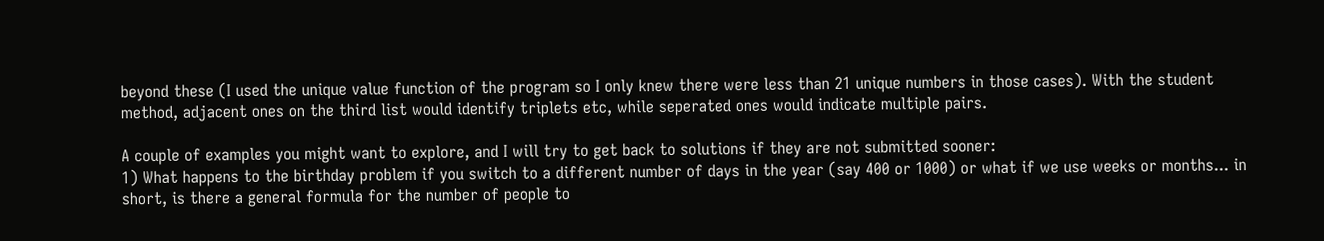beyond these (I used the unique value function of the program so I only knew there were less than 21 unique numbers in those cases). With the student method, adjacent ones on the third list would identify triplets etc, while seperated ones would indicate multiple pairs.

A couple of examples you might want to explore, and I will try to get back to solutions if they are not submitted sooner:
1) What happens to the birthday problem if you switch to a different number of days in the year (say 400 or 1000) or what if we use weeks or months... in short, is there a general formula for the number of people to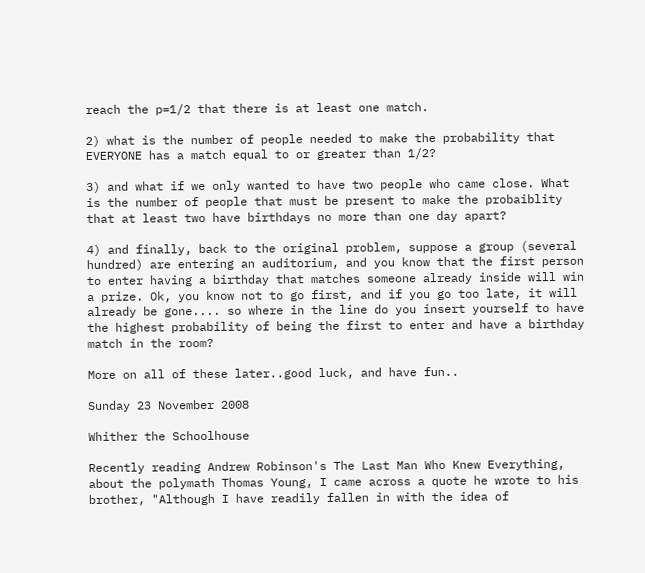reach the p=1/2 that there is at least one match.

2) what is the number of people needed to make the probability that EVERYONE has a match equal to or greater than 1/2?

3) and what if we only wanted to have two people who came close. What is the number of people that must be present to make the probaiblity that at least two have birthdays no more than one day apart?

4) and finally, back to the original problem, suppose a group (several hundred) are entering an auditorium, and you know that the first person to enter having a birthday that matches someone already inside will win a prize. Ok, you know not to go first, and if you go too late, it will already be gone.... so where in the line do you insert yourself to have the highest probability of being the first to enter and have a birthday match in the room?

More on all of these later..good luck, and have fun..

Sunday 23 November 2008

Whither the Schoolhouse

Recently reading Andrew Robinson's The Last Man Who Knew Everything, about the polymath Thomas Young, I came across a quote he wrote to his brother, "Although I have readily fallen in with the idea of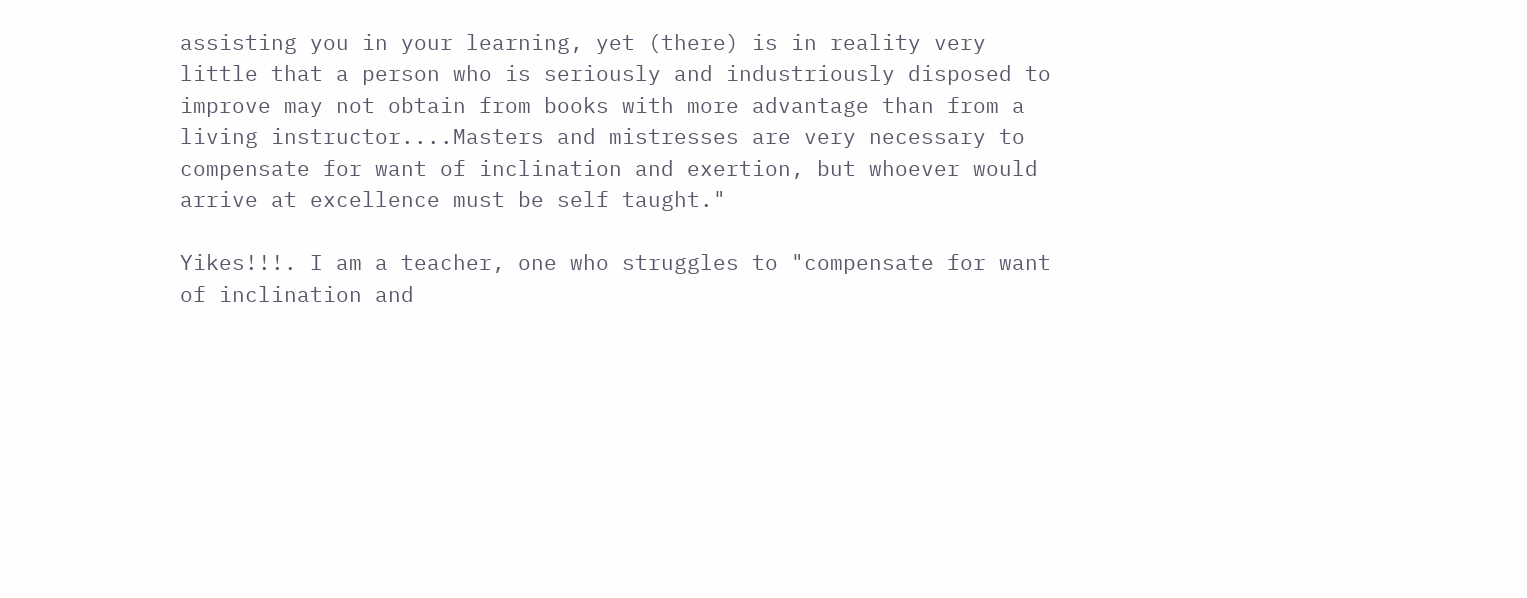assisting you in your learning, yet (there) is in reality very little that a person who is seriously and industriously disposed to improve may not obtain from books with more advantage than from a living instructor....Masters and mistresses are very necessary to compensate for want of inclination and exertion, but whoever would arrive at excellence must be self taught."

Yikes!!!. I am a teacher, one who struggles to "compensate for want of inclination and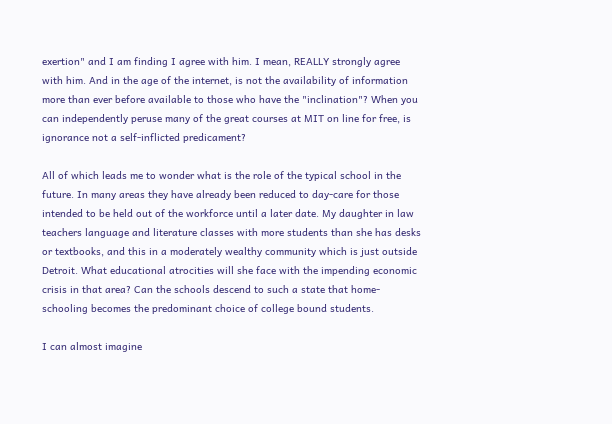exertion" and I am finding I agree with him. I mean, REALLY strongly agree with him. And in the age of the internet, is not the availability of information more than ever before available to those who have the "inclination"? When you can independently peruse many of the great courses at MIT on line for free, is ignorance not a self-inflicted predicament?

All of which leads me to wonder what is the role of the typical school in the future. In many areas they have already been reduced to day-care for those intended to be held out of the workforce until a later date. My daughter in law teachers language and literature classes with more students than she has desks or textbooks, and this in a moderately wealthy community which is just outside Detroit. What educational atrocities will she face with the impending economic crisis in that area? Can the schools descend to such a state that home-schooling becomes the predominant choice of college bound students.

I can almost imagine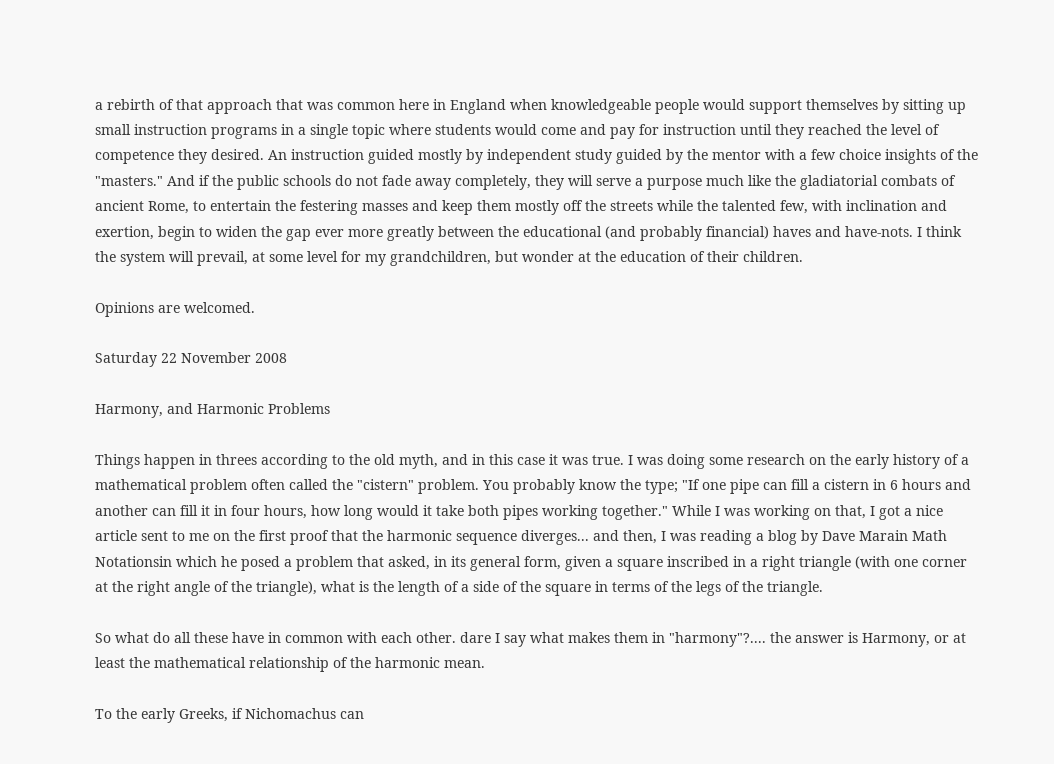a rebirth of that approach that was common here in England when knowledgeable people would support themselves by sitting up small instruction programs in a single topic where students would come and pay for instruction until they reached the level of competence they desired. An instruction guided mostly by independent study guided by the mentor with a few choice insights of the "masters." And if the public schools do not fade away completely, they will serve a purpose much like the gladiatorial combats of ancient Rome, to entertain the festering masses and keep them mostly off the streets while the talented few, with inclination and exertion, begin to widen the gap ever more greatly between the educational (and probably financial) haves and have-nots. I think the system will prevail, at some level for my grandchildren, but wonder at the education of their children.

Opinions are welcomed.

Saturday 22 November 2008

Harmony, and Harmonic Problems

Things happen in threes according to the old myth, and in this case it was true. I was doing some research on the early history of a mathematical problem often called the "cistern" problem. You probably know the type; "If one pipe can fill a cistern in 6 hours and another can fill it in four hours, how long would it take both pipes working together." While I was working on that, I got a nice article sent to me on the first proof that the harmonic sequence diverges... and then, I was reading a blog by Dave Marain Math Notationsin which he posed a problem that asked, in its general form, given a square inscribed in a right triangle (with one corner at the right angle of the triangle), what is the length of a side of the square in terms of the legs of the triangle.

So what do all these have in common with each other. dare I say what makes them in "harmony"?.... the answer is Harmony, or at least the mathematical relationship of the harmonic mean.

To the early Greeks, if Nichomachus can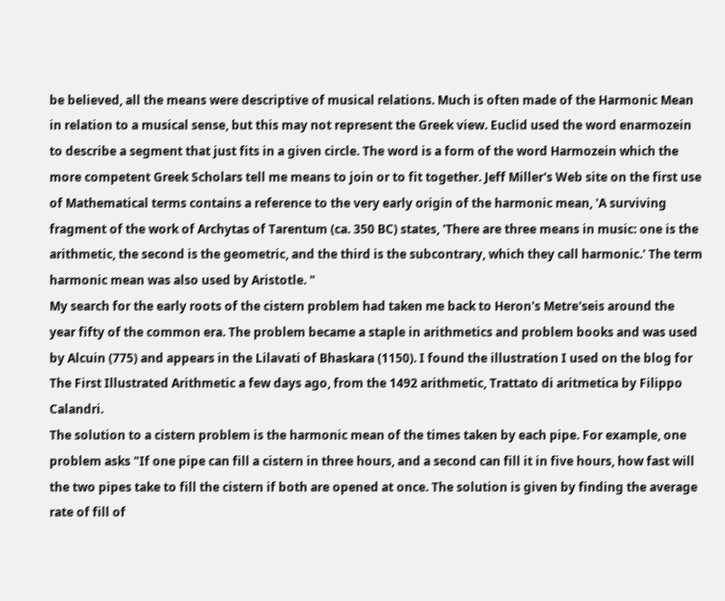be believed, all the means were descriptive of musical relations. Much is often made of the Harmonic Mean in relation to a musical sense, but this may not represent the Greek view. Euclid used the word enarmozein to describe a segment that just fits in a given circle. The word is a form of the word Harmozein which the more competent Greek Scholars tell me means to join or to fit together. Jeff Miller's Web site on the first use of Mathematical terms contains a reference to the very early origin of the harmonic mean, 'A surviving fragment of the work of Archytas of Tarentum (ca. 350 BC) states, 'There are three means in music: one is the arithmetic, the second is the geometric, and the third is the subcontrary, which they call harmonic.' The term harmonic mean was also used by Aristotle. "
My search for the early roots of the cistern problem had taken me back to Heron's Metre'seis around the year fifty of the common era. The problem became a staple in arithmetics and problem books and was used by Alcuin (775) and appears in the Lilavati of Bhaskara (1150). I found the illustration I used on the blog for The First Illustrated Arithmetic a few days ago, from the 1492 arithmetic, Trattato di aritmetica by Filippo Calandri.
The solution to a cistern problem is the harmonic mean of the times taken by each pipe. For example, one problem asks "If one pipe can fill a cistern in three hours, and a second can fill it in five hours, how fast will the two pipes take to fill the cistern if both are opened at once. The solution is given by finding the average rate of fill of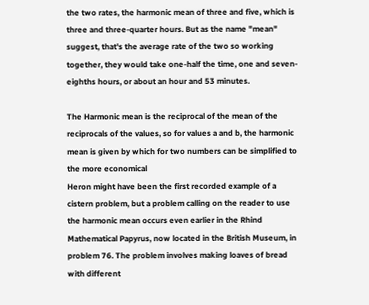the two rates, the harmonic mean of three and five, which is three and three-quarter hours. But as the name "mean" suggest, that's the average rate of the two so working together, they would take one-half the time, one and seven-eighths hours, or about an hour and 53 minutes.

The Harmonic mean is the reciprocal of the mean of the reciprocals of the values, so for values a and b, the harmonic mean is given by which for two numbers can be simplified to the more economical
Heron might have been the first recorded example of a cistern problem, but a problem calling on the reader to use the harmonic mean occurs even earlier in the Rhind Mathematical Papyrus, now located in the British Museum, in problem 76. The problem involves making loaves of bread with different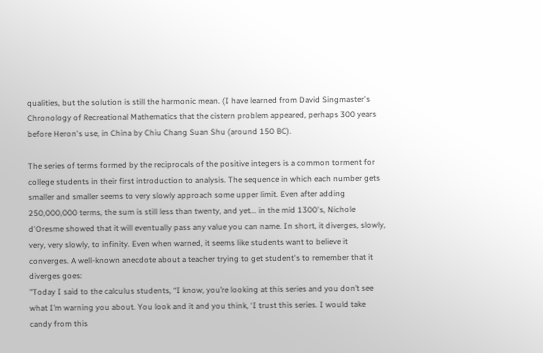qualities, but the solution is still the harmonic mean. (I have learned from David Singmaster's Chronology of Recreational Mathematics that the cistern problem appeared, perhaps 300 years before Heron's use, in China by Chiu Chang Suan Shu (around 150 BC).

The series of terms formed by the reciprocals of the positive integers is a common torment for college students in their first introduction to analysis. The sequence in which each number gets smaller and smaller seems to very slowly approach some upper limit. Even after adding 250,000,000 terms, the sum is still less than twenty, and yet... in the mid 1300's, Nichole d'Oresme showed that it will eventually pass any value you can name. In short, it diverges, slowly, very, very slowly, to infinity. Even when warned, it seems like students want to believe it converges. A well-known anecdote about a teacher trying to get student's to remember that it diverges goes:
"Today I said to the calculus students, “I know, you’re looking at this series and you don’t see what I’m warning you about. You look and it and you think, ‘I trust this series. I would take candy from this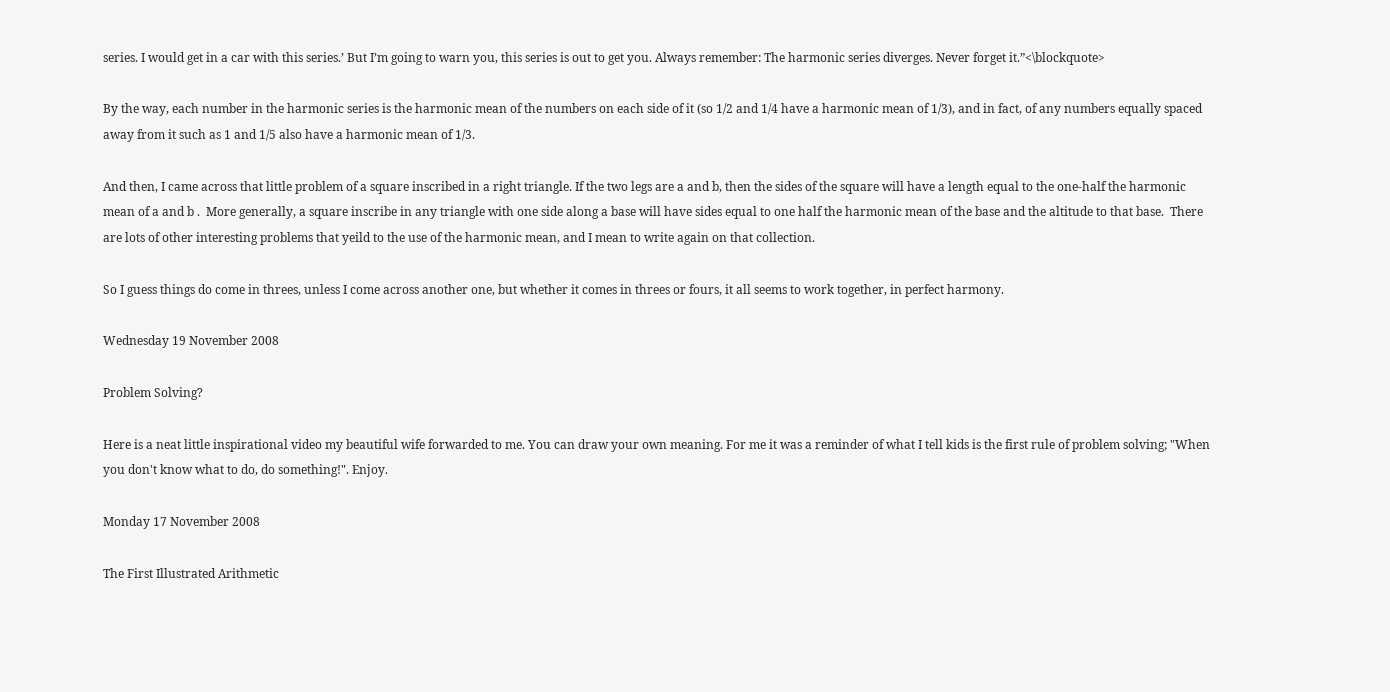series. I would get in a car with this series.’ But I’m going to warn you, this series is out to get you. Always remember: The harmonic series diverges. Never forget it.”<\blockquote>

By the way, each number in the harmonic series is the harmonic mean of the numbers on each side of it (so 1/2 and 1/4 have a harmonic mean of 1/3), and in fact, of any numbers equally spaced away from it such as 1 and 1/5 also have a harmonic mean of 1/3.

And then, I came across that little problem of a square inscribed in a right triangle. If the two legs are a and b, then the sides of the square will have a length equal to the one-half the harmonic mean of a and b .  More generally, a square inscribe in any triangle with one side along a base will have sides equal to one half the harmonic mean of the base and the altitude to that base.  There are lots of other interesting problems that yeild to the use of the harmonic mean, and I mean to write again on that collection.

So I guess things do come in threes, unless I come across another one, but whether it comes in threes or fours, it all seems to work together, in perfect harmony.

Wednesday 19 November 2008

Problem Solving?

Here is a neat little inspirational video my beautiful wife forwarded to me. You can draw your own meaning. For me it was a reminder of what I tell kids is the first rule of problem solving; "When you don't know what to do, do something!". Enjoy.

Monday 17 November 2008

The First Illustrated Arithmetic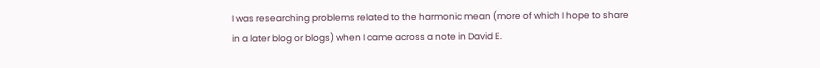I was researching problems related to the harmonic mean (more of which I hope to share in a later blog or blogs) when I came across a note in David E.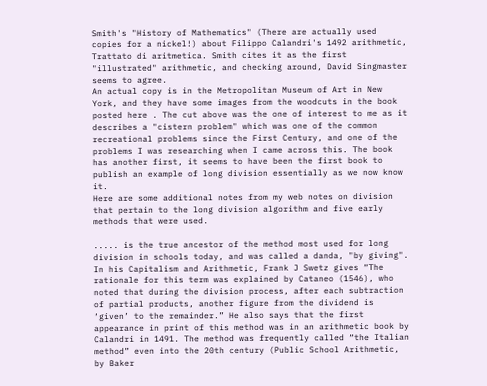Smith's "History of Mathematics" (There are actually used copies for a nickel!) about Filippo Calandri's 1492 arithmetic, Trattato di aritmetica. Smith cites it as the first "illustrated" arithmetic, and checking around, David Singmaster seems to agree.
An actual copy is in the Metropolitan Museum of Art in New York, and they have some images from the woodcuts in the book posted here . The cut above was the one of interest to me as it describes a "cistern problem" which was one of the common recreational problems since the First Century, and one of the problems I was researching when I came across this. The book has another first, it seems to have been the first book to publish an example of long division essentially as we now know it.
Here are some additional notes from my web notes on division that pertain to the long division algorithm and five early methods that were used.

..... is the true ancestor of the method most used for long division in schools today, and was called a danda, "by giving". In his Capitalism and Arithmetic, Frank J Swetz gives “The rationale for this term was explained by Cataneo (1546), who noted that during the division process, after each subtraction of partial products, another figure from the dividend is ‘given’ to the remainder.” He also says that the first appearance in print of this method was in an arithmetic book by Calandri in 1491. The method was frequently called “the Italian method” even into the 20th century (Public School Arithmetic, by Baker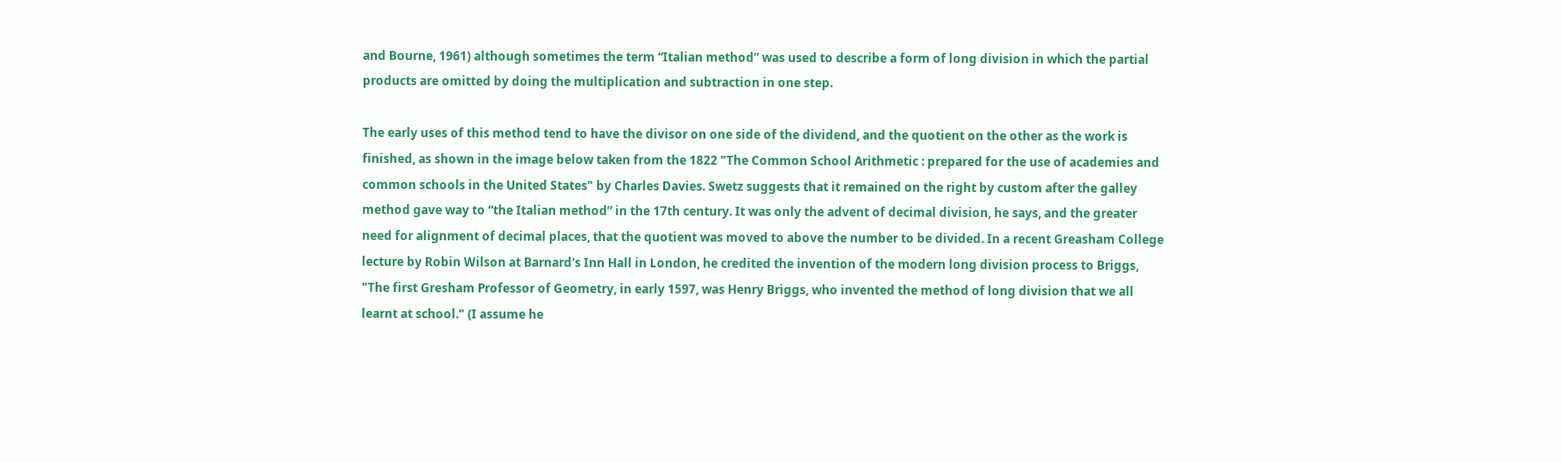and Bourne, 1961) although sometimes the term “Italian method” was used to describe a form of long division in which the partial products are omitted by doing the multiplication and subtraction in one step.

The early uses of this method tend to have the divisor on one side of the dividend, and the quotient on the other as the work is finished, as shown in the image below taken from the 1822 "The Common School Arithmetic : prepared for the use of academies and common schools in the United States" by Charles Davies. Swetz suggests that it remained on the right by custom after the galley method gave way to “the Italian method” in the 17th century. It was only the advent of decimal division, he says, and the greater need for alignment of decimal places, that the quotient was moved to above the number to be divided. In a recent Greasham College lecture by Robin Wilson at Barnard's Inn Hall in London, he credited the invention of the modern long division process to Briggs, "The first Gresham Professor of Geometry, in early 1597, was Henry Briggs, who invented the method of long division that we all learnt at school." (I assume he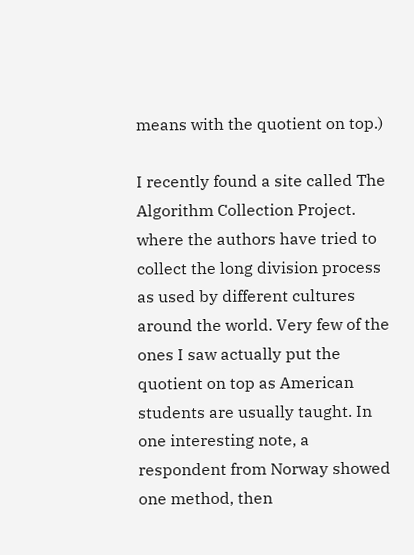means with the quotient on top.)

I recently found a site called The Algorithm Collection Project. where the authors have tried to collect the long division process as used by different cultures around the world. Very few of the ones I saw actually put the quotient on top as American students are usually taught. In one interesting note, a respondent from Norway showed one method, then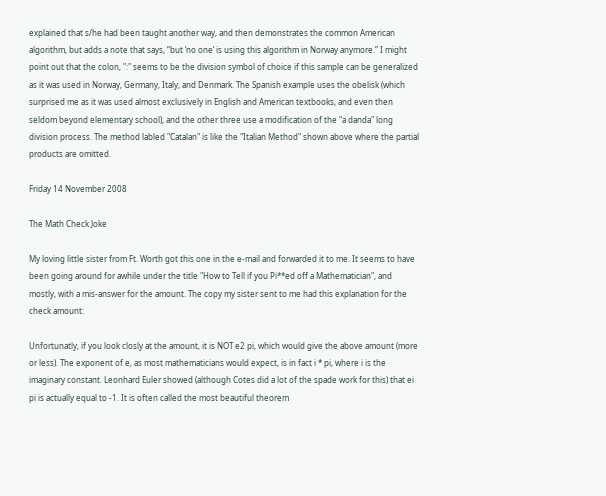explained that s/he had been taught another way, and then demonstrates the common American algorithm, but adds a note that says, “but ‘no one’ is using this algorithm in Norway anymore.” I might point out that the colon, ":" seems to be the division symbol of choice if this sample can be generalized as it was used in Norway, Germany, Italy, and Denmark. The Spanish example uses the obelisk (which surprised me as it was used almost exclusively in English and American textbooks, and even then seldom beyond elementary school), and the other three use a modification of the "a danda" long division process. The method labled "Catalan" is like the "Italian Method" shown above where the partial products are omitted.

Friday 14 November 2008

The Math Check Joke

My loving little sister from Ft. Worth got this one in the e-mail and forwarded it to me. It seems to have been going around for awhile under the title "How to Tell if you Pi**ed off a Mathematician", and mostly, with a mis-answer for the amount. The copy my sister sent to me had this explanation for the check amount:

Unfortunatly, if you look closly at the amount, it is NOT e2 pi, which would give the above amount (more or less). The exponent of e, as most mathematicians would expect, is in fact i * pi, where i is the imaginary constant. Leonhard Euler showed (although Cotes did a lot of the spade work for this) that ei pi is actually equal to -1. It is often called the most beautiful theorem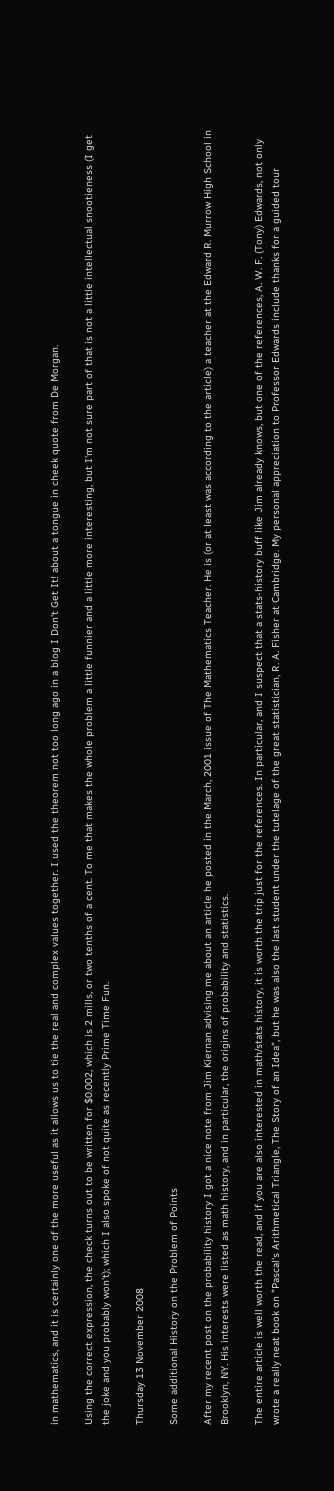in mathematics, and it is certainly one of the more useful as it allows us to tie the real and complex values together. I used the theorem not too long ago in a blog I Don't Get It! about a tongue in cheek quote from De Morgan.

Using the correct expression, the check turns out to be written for $0.002, which is 2 mills, or two tenths of a cent. To me that makes the whole problem a little funnier and a little more interesting, but I'm not sure part of that is not a little intellectual snootieness (I get the joke and you probably won't); which I also spoke of not quite as recently Prime Time Fun.

Thursday 13 November 2008

Some additional History on the Problem of Points

After my recent post on the probability history I got a nice note from Jim Kiernan advising me about an article he posted in the March, 2001 issue of The Mathematics Teacher. He is (or at least was according to the article) a teacher at the Edward R. Murrow High School in Brooklyn, NY. His interests were listed as math history, and in particular, the origins of probability and statistics.

The entire article is well worth the read, and if you are also interested in math/stats history, it is worth the trip just for the references. In particular, and I suspect that a stats-history buff like Jim already knows, but one of the references, A. W. F. (Tony) Edwards, not only wrote a really neat book on "Pascal's Arithmetical Triangle, The Story of an Idea", but he was also the last student under the tutelage of the great statistician, R. A. Fisher at Cambridge. My personal appreciation to Professor Edwards include thanks for a guided tour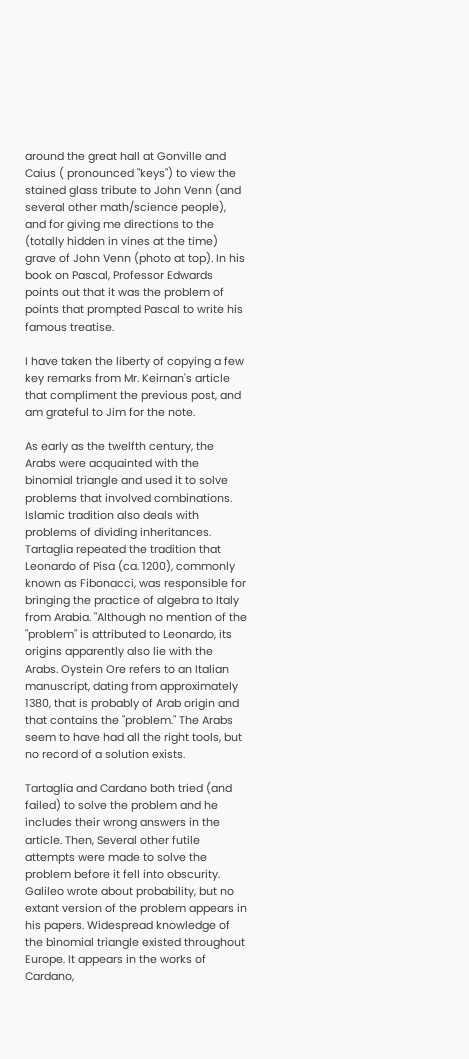around the great hall at Gonville and Caius ( pronounced "keys") to view the stained glass tribute to John Venn (and several other math/science people), and for giving me directions to the (totally hidden in vines at the time) grave of John Venn (photo at top). In his book on Pascal, Professor Edwards points out that it was the problem of points that prompted Pascal to write his famous treatise.

I have taken the liberty of copying a few key remarks from Mr. Keirnan's article that compliment the previous post, and am grateful to Jim for the note.

As early as the twelfth century, the Arabs were acquainted with the binomial triangle and used it to solve problems that involved combinations. Islamic tradition also deals with problems of dividing inheritances. Tartaglia repeated the tradition that Leonardo of Pisa (ca. 1200), commonly known as Fibonacci, was responsible for bringing the practice of algebra to Italy from Arabia. "Although no mention of the "problem" is attributed to Leonardo, its origins apparently also lie with the Arabs. Oystein Ore refers to an Italian manuscript, dating from approximately 1380, that is probably of Arab origin and that contains the "problem." The Arabs seem to have had all the right tools, but no record of a solution exists.

Tartaglia and Cardano both tried (and failed) to solve the problem and he includes their wrong answers in the article. Then, Several other futile attempts were made to solve the problem before it fell into obscurity. Galileo wrote about probability, but no extant version of the problem appears in his papers. Widespread knowledge of the binomial triangle existed throughout Europe. It appears in the works of Cardano,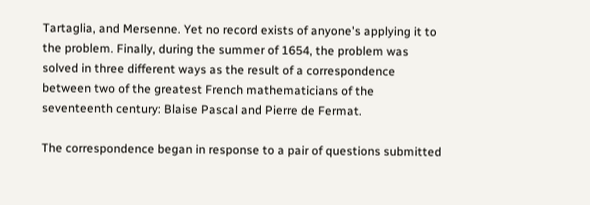Tartaglia, and Mersenne. Yet no record exists of anyone's applying it to the problem. Finally, during the summer of 1654, the problem was solved in three different ways as the result of a correspondence between two of the greatest French mathematicians of the seventeenth century: Blaise Pascal and Pierre de Fermat.

The correspondence began in response to a pair of questions submitted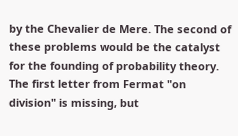by the Chevalier de Mere. The second of these problems would be the catalyst for the founding of probability theory. The first letter from Fermat "on division" is missing, but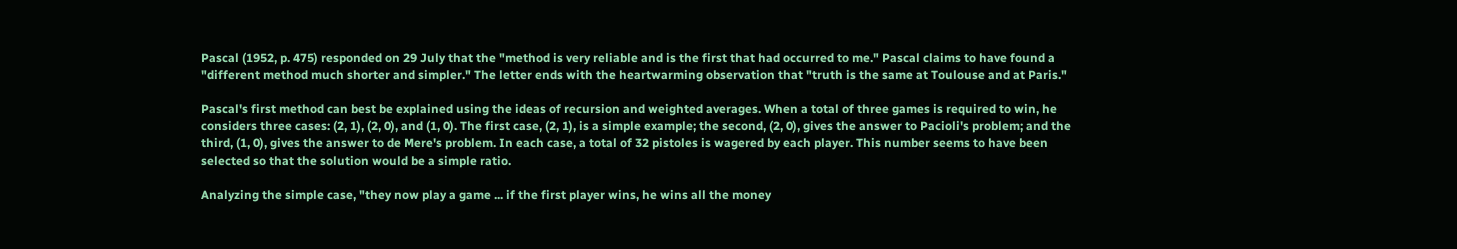Pascal (1952, p. 475) responded on 29 July that the "method is very reliable and is the first that had occurred to me." Pascal claims to have found a "different method much shorter and simpler." The letter ends with the heartwarming observation that "truth is the same at Toulouse and at Paris."

Pascal's first method can best be explained using the ideas of recursion and weighted averages. When a total of three games is required to win, he considers three cases: (2, 1), (2, 0), and (1, 0). The first case, (2, 1), is a simple example; the second, (2, 0), gives the answer to Pacioli's problem; and the third, (1, 0), gives the answer to de Mere's problem. In each case, a total of 32 pistoles is wagered by each player. This number seems to have been selected so that the solution would be a simple ratio.

Analyzing the simple case, "they now play a game ... if the first player wins, he wins all the money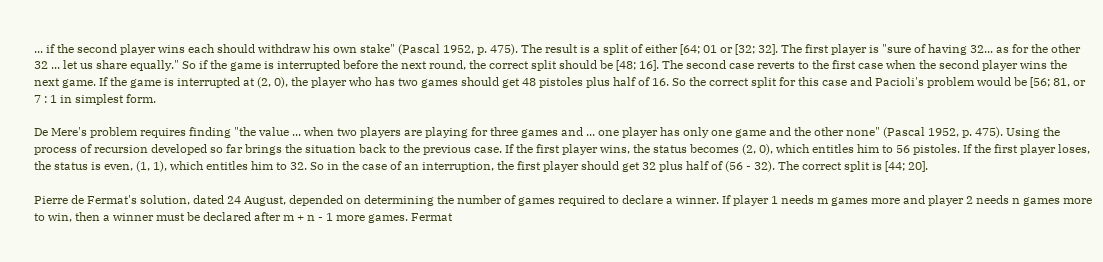... if the second player wins each should withdraw his own stake" (Pascal 1952, p. 475). The result is a split of either [64; 01 or [32; 32]. The first player is "sure of having 32... as for the other 32 ... let us share equally." So if the game is interrupted before the next round, the correct split should be [48; 16]. The second case reverts to the first case when the second player wins the next game. If the game is interrupted at (2, 0), the player who has two games should get 48 pistoles plus half of 16. So the correct split for this case and Pacioli's problem would be [56; 81, or 7 : 1 in simplest form.

De Mere's problem requires finding "the value ... when two players are playing for three games and ... one player has only one game and the other none" (Pascal 1952, p. 475). Using the process of recursion developed so far brings the situation back to the previous case. If the first player wins, the status becomes (2, 0), which entitles him to 56 pistoles. If the first player loses, the status is even, (1, 1), which entitles him to 32. So in the case of an interruption, the first player should get 32 plus half of (56 - 32). The correct split is [44; 20].

Pierre de Fermat's solution, dated 24 August, depended on determining the number of games required to declare a winner. If player 1 needs m games more and player 2 needs n games more to win, then a winner must be declared after m + n - 1 more games. Fermat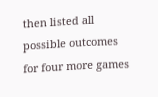then listed all possible outcomes for four more games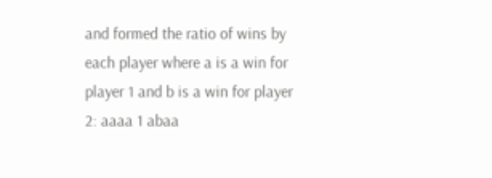and formed the ratio of wins by each player where a is a win for player 1 and b is a win for player 2: aaaa 1 abaa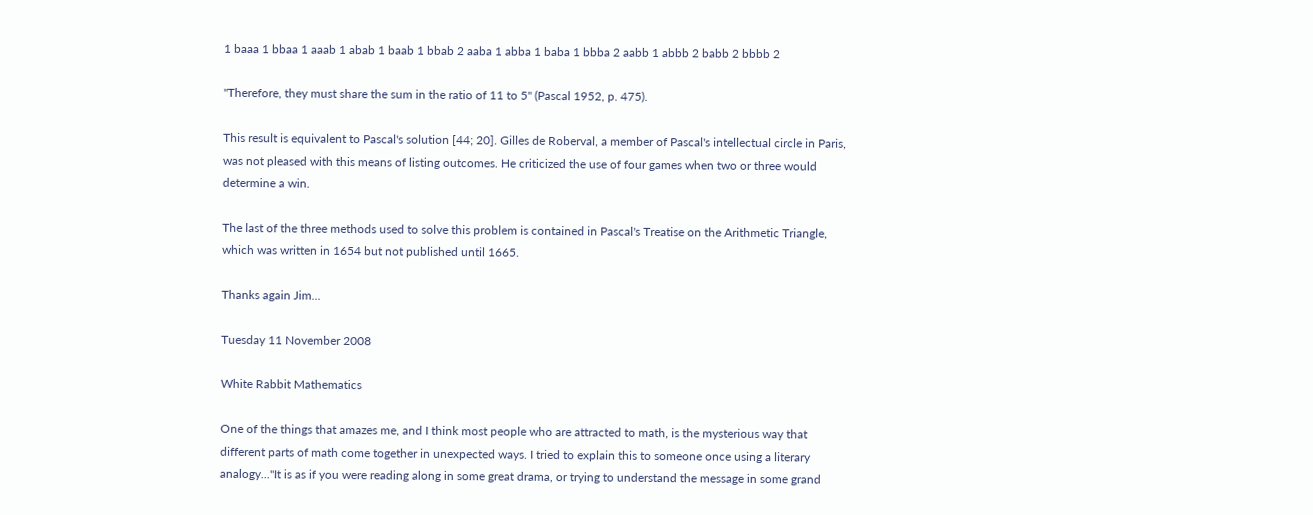1 baaa 1 bbaa 1 aaab 1 abab 1 baab 1 bbab 2 aaba 1 abba 1 baba 1 bbba 2 aabb 1 abbb 2 babb 2 bbbb 2

"Therefore, they must share the sum in the ratio of 11 to 5" (Pascal 1952, p. 475).

This result is equivalent to Pascal's solution [44; 20]. Gilles de Roberval, a member of Pascal's intellectual circle in Paris, was not pleased with this means of listing outcomes. He criticized the use of four games when two or three would determine a win.

The last of the three methods used to solve this problem is contained in Pascal's Treatise on the Arithmetic Triangle, which was written in 1654 but not published until 1665.

Thanks again Jim...

Tuesday 11 November 2008

White Rabbit Mathematics

One of the things that amazes me, and I think most people who are attracted to math, is the mysterious way that different parts of math come together in unexpected ways. I tried to explain this to someone once using a literary analogy..."It is as if you were reading along in some great drama, or trying to understand the message in some grand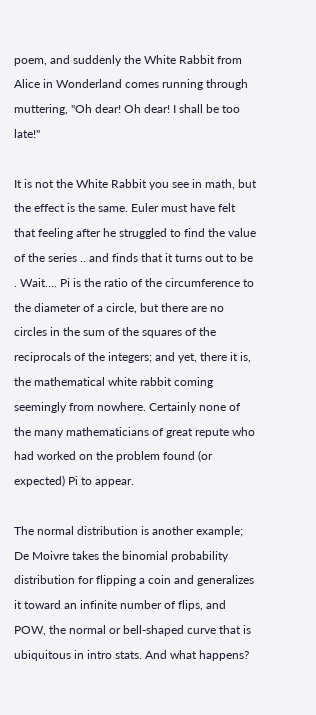poem, and suddenly the White Rabbit from Alice in Wonderland comes running through muttering, "Oh dear! Oh dear! I shall be too late!"

It is not the White Rabbit you see in math, but the effect is the same. Euler must have felt that feeling after he struggled to find the value of the series .. and finds that it turns out to be . Wait.... Pi is the ratio of the circumference to the diameter of a circle, but there are no circles in the sum of the squares of the reciprocals of the integers; and yet, there it is, the mathematical white rabbit coming seemingly from nowhere. Certainly none of the many mathematicians of great repute who had worked on the problem found (or expected) Pi to appear.

The normal distribution is another example; De Moivre takes the binomial probability distribution for flipping a coin and generalizes it toward an infinite number of flips, and POW, the normal or bell-shaped curve that is ubiquitous in intro stats. And what happens?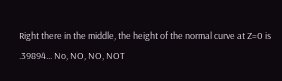Right there in the middle, the height of the normal curve at Z=0 is .39894... No, NO, NO, NOT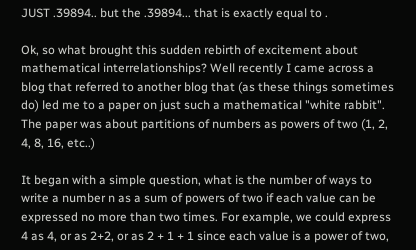JUST .39894.. but the .39894... that is exactly equal to .

Ok, so what brought this sudden rebirth of excitement about mathematical interrelationships? Well recently I came across a blog that referred to another blog that (as these things sometimes do) led me to a paper on just such a mathematical "white rabbit". The paper was about partitions of numbers as powers of two (1, 2, 4, 8, 16, etc..)

It began with a simple question, what is the number of ways to write a number n as a sum of powers of two if each value can be expressed no more than two times. For example, we could express 4 as 4, or as 2+2, or as 2 + 1 + 1 since each value is a power of two,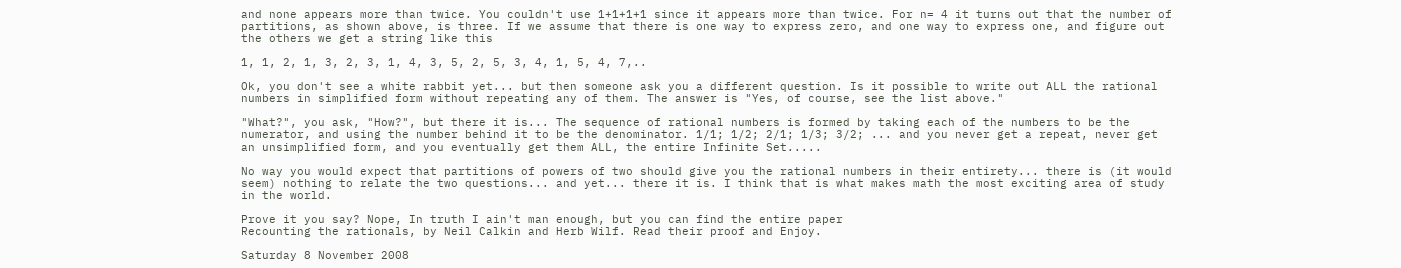and none appears more than twice. You couldn't use 1+1+1+1 since it appears more than twice. For n= 4 it turns out that the number of partitions, as shown above, is three. If we assume that there is one way to express zero, and one way to express one, and figure out the others we get a string like this

1, 1, 2, 1, 3, 2, 3, 1, 4, 3, 5, 2, 5, 3, 4, 1, 5, 4, 7,..

Ok, you don't see a white rabbit yet... but then someone ask you a different question. Is it possible to write out ALL the rational numbers in simplified form without repeating any of them. The answer is "Yes, of course, see the list above."

"What?", you ask, "How?", but there it is... The sequence of rational numbers is formed by taking each of the numbers to be the numerator, and using the number behind it to be the denominator. 1/1; 1/2; 2/1; 1/3; 3/2; ... and you never get a repeat, never get an unsimplified form, and you eventually get them ALL, the entire Infinite Set.....

No way you would expect that partitions of powers of two should give you the rational numbers in their entirety... there is (it would seem) nothing to relate the two questions... and yet... there it is. I think that is what makes math the most exciting area of study in the world.

Prove it you say? Nope, In truth I ain't man enough, but you can find the entire paper
Recounting the rationals, by Neil Calkin and Herb Wilf. Read their proof and Enjoy.

Saturday 8 November 2008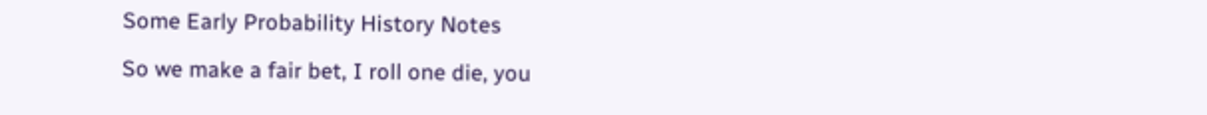Some Early Probability History Notes

So we make a fair bet, I roll one die, you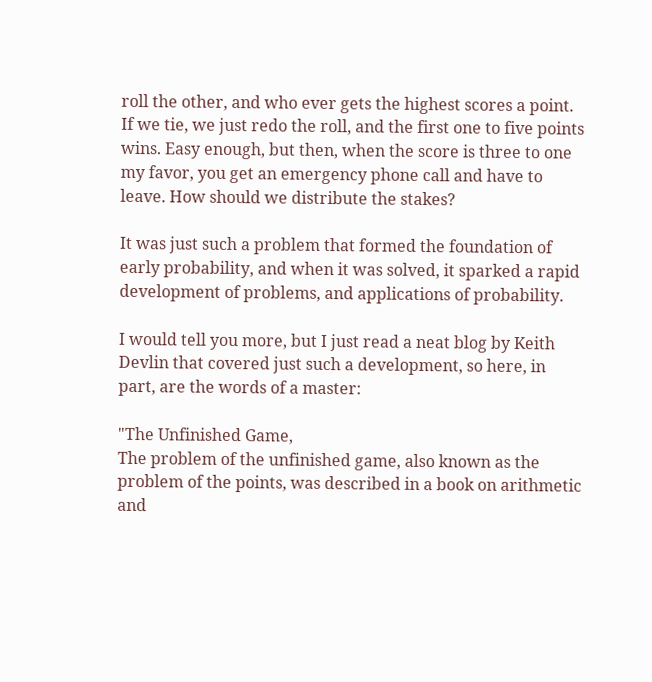roll the other, and who ever gets the highest scores a point. If we tie, we just redo the roll, and the first one to five points wins. Easy enough, but then, when the score is three to one my favor, you get an emergency phone call and have to leave. How should we distribute the stakes?

It was just such a problem that formed the foundation of early probability, and when it was solved, it sparked a rapid development of problems, and applications of probability.

I would tell you more, but I just read a neat blog by Keith Devlin that covered just such a development, so here, in part, are the words of a master:

"The Unfinished Game,
The problem of the unfinished game, also known as the problem of the points, was described in a book on arithmetic and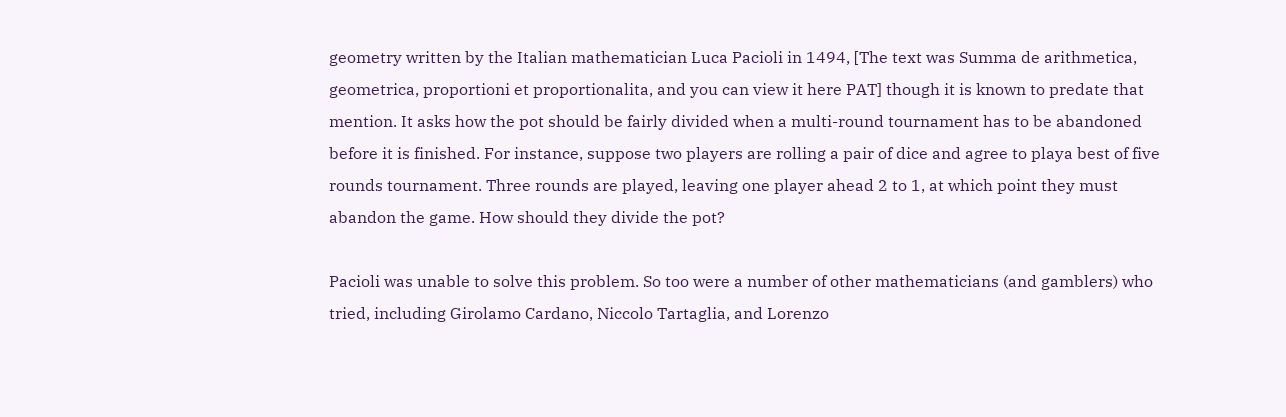geometry written by the Italian mathematician Luca Pacioli in 1494, [The text was Summa de arithmetica, geometrica, proportioni et proportionalita, and you can view it here PAT] though it is known to predate that mention. It asks how the pot should be fairly divided when a multi-round tournament has to be abandoned before it is finished. For instance, suppose two players are rolling a pair of dice and agree to playa best of five rounds tournament. Three rounds are played, leaving one player ahead 2 to 1, at which point they must abandon the game. How should they divide the pot?

Pacioli was unable to solve this problem. So too were a number of other mathematicians (and gamblers) who tried, including Girolamo Cardano, Niccolo Tartaglia, and Lorenzo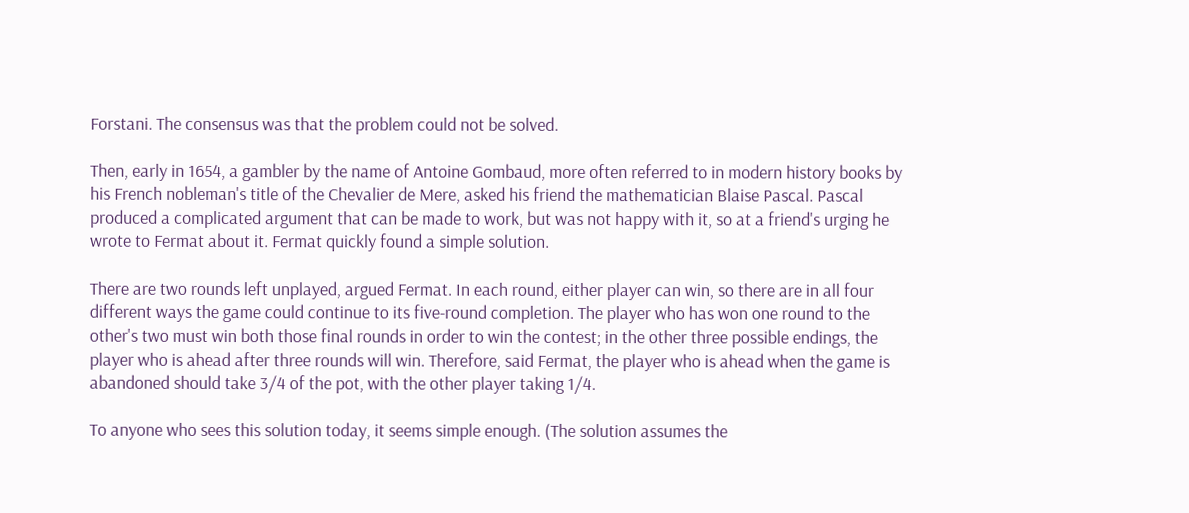Forstani. The consensus was that the problem could not be solved.

Then, early in 1654, a gambler by the name of Antoine Gombaud, more often referred to in modern history books by his French nobleman's title of the Chevalier de Mere, asked his friend the mathematician Blaise Pascal. Pascal produced a complicated argument that can be made to work, but was not happy with it, so at a friend's urging he wrote to Fermat about it. Fermat quickly found a simple solution.

There are two rounds left unplayed, argued Fermat. In each round, either player can win, so there are in all four different ways the game could continue to its five-round completion. The player who has won one round to the other's two must win both those final rounds in order to win the contest; in the other three possible endings, the player who is ahead after three rounds will win. Therefore, said Fermat, the player who is ahead when the game is abandoned should take 3/4 of the pot, with the other player taking 1/4.

To anyone who sees this solution today, it seems simple enough. (The solution assumes the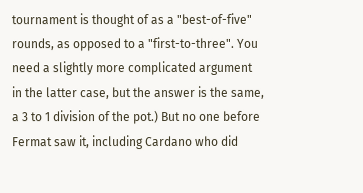tournament is thought of as a "best-of-five" rounds, as opposed to a "first-to-three". You need a slightly more complicated argument in the latter case, but the answer is the same, a 3 to 1 division of the pot.) But no one before Fermat saw it, including Cardano who did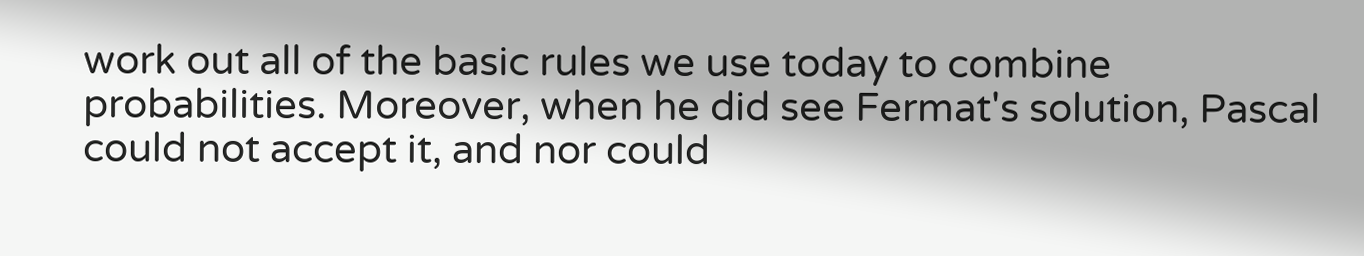work out all of the basic rules we use today to combine probabilities. Moreover, when he did see Fermat's solution, Pascal could not accept it, and nor could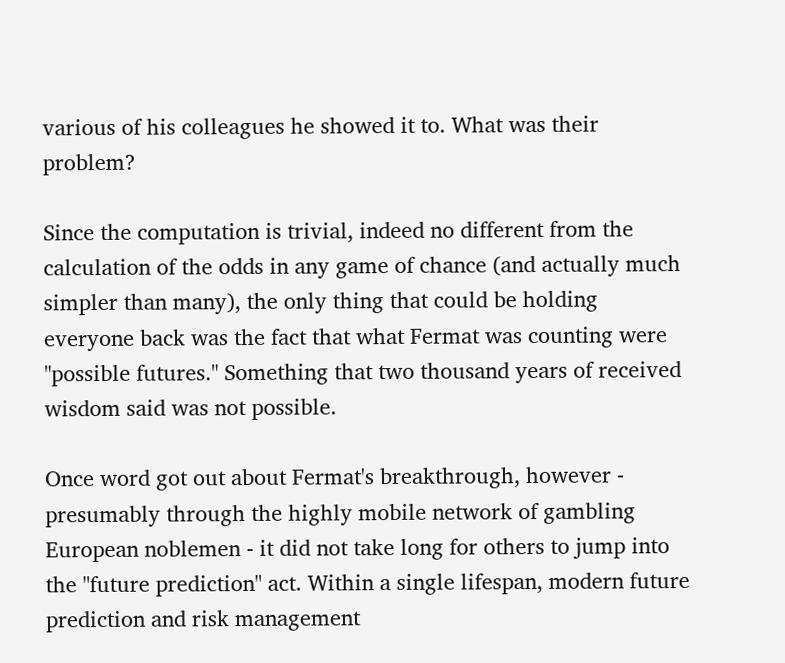various of his colleagues he showed it to. What was their problem?

Since the computation is trivial, indeed no different from the calculation of the odds in any game of chance (and actually much simpler than many), the only thing that could be holding everyone back was the fact that what Fermat was counting were "possible futures." Something that two thousand years of received wisdom said was not possible.

Once word got out about Fermat's breakthrough, however - presumably through the highly mobile network of gambling European noblemen - it did not take long for others to jump into the "future prediction" act. Within a single lifespan, modern future prediction and risk management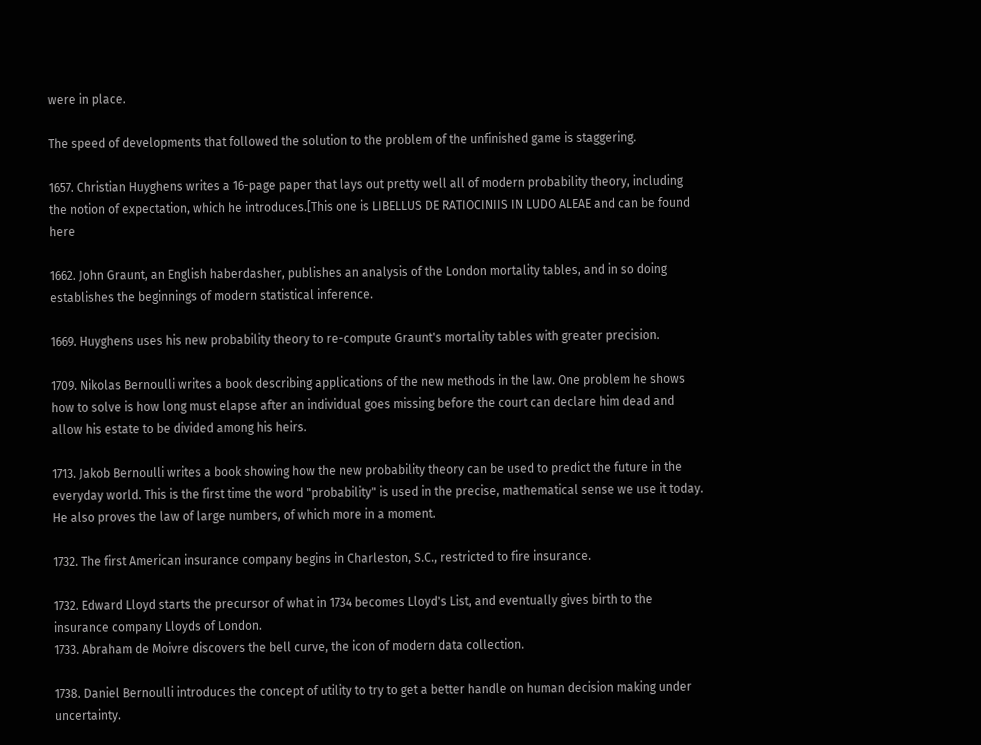were in place.

The speed of developments that followed the solution to the problem of the unfinished game is staggering.

1657. Christian Huyghens writes a 16-page paper that lays out pretty well all of modern probability theory, including the notion of expectation, which he introduces.[This one is LIBELLUS DE RATIOCINIIS IN LUDO ALEAE and can be found here

1662. John Graunt, an English haberdasher, publishes an analysis of the London mortality tables, and in so doing establishes the beginnings of modern statistical inference.

1669. Huyghens uses his new probability theory to re-compute Graunt's mortality tables with greater precision.

1709. Nikolas Bernoulli writes a book describing applications of the new methods in the law. One problem he shows how to solve is how long must elapse after an individual goes missing before the court can declare him dead and allow his estate to be divided among his heirs.

1713. Jakob Bernoulli writes a book showing how the new probability theory can be used to predict the future in the everyday world. This is the first time the word "probability" is used in the precise, mathematical sense we use it today. He also proves the law of large numbers, of which more in a moment.

1732. The first American insurance company begins in Charleston, S.C., restricted to fire insurance.

1732. Edward Lloyd starts the precursor of what in 1734 becomes Lloyd's List, and eventually gives birth to the insurance company Lloyds of London.
1733. Abraham de Moivre discovers the bell curve, the icon of modern data collection.

1738. Daniel Bernoulli introduces the concept of utility to try to get a better handle on human decision making under uncertainty.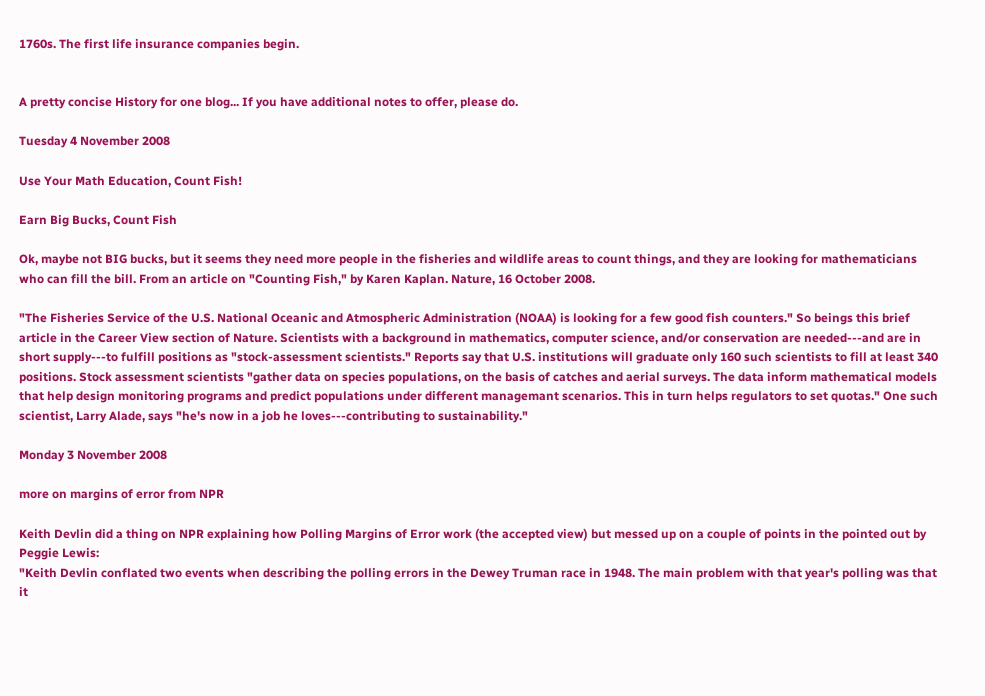1760s. The first life insurance companies begin.


A pretty concise History for one blog... If you have additional notes to offer, please do.

Tuesday 4 November 2008

Use Your Math Education, Count Fish!

Earn Big Bucks, Count Fish

Ok, maybe not BIG bucks, but it seems they need more people in the fisheries and wildlife areas to count things, and they are looking for mathematicians who can fill the bill. From an article on "Counting Fish," by Karen Kaplan. Nature, 16 October 2008.

"The Fisheries Service of the U.S. National Oceanic and Atmospheric Administration (NOAA) is looking for a few good fish counters." So beings this brief article in the Career View section of Nature. Scientists with a background in mathematics, computer science, and/or conservation are needed---and are in short supply---to fulfill positions as "stock-assessment scientists." Reports say that U.S. institutions will graduate only 160 such scientists to fill at least 340 positions. Stock assessment scientists "gather data on species populations, on the basis of catches and aerial surveys. The data inform mathematical models that help design monitoring programs and predict populations under different managemant scenarios. This in turn helps regulators to set quotas." One such scientist, Larry Alade, says "he's now in a job he loves---contributing to sustainability."

Monday 3 November 2008

more on margins of error from NPR

Keith Devlin did a thing on NPR explaining how Polling Margins of Error work (the accepted view) but messed up on a couple of points in the pointed out by Peggie Lewis:
"Keith Devlin conflated two events when describing the polling errors in the Dewey Truman race in 1948. The main problem with that year's polling was that it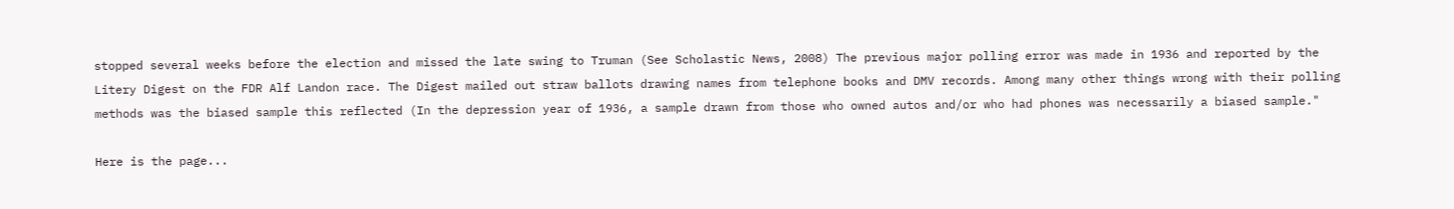stopped several weeks before the election and missed the late swing to Truman (See Scholastic News, 2008) The previous major polling error was made in 1936 and reported by the Litery Digest on the FDR Alf Landon race. The Digest mailed out straw ballots drawing names from telephone books and DMV records. Among many other things wrong with their polling methods was the biased sample this reflected (In the depression year of 1936, a sample drawn from those who owned autos and/or who had phones was necessarily a biased sample."

Here is the page...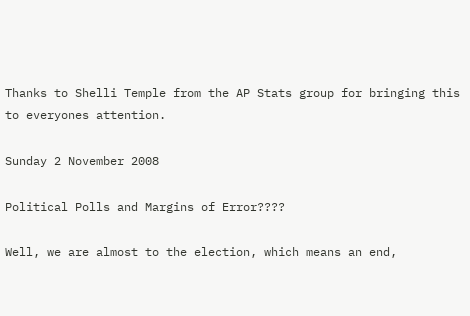Thanks to Shelli Temple from the AP Stats group for bringing this to everyones attention.

Sunday 2 November 2008

Political Polls and Margins of Error????

Well, we are almost to the election, which means an end,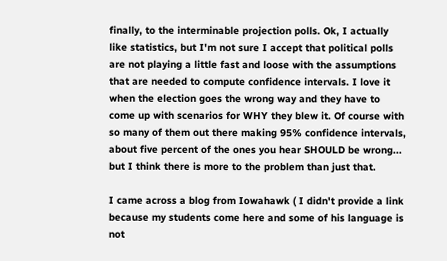finally, to the interminable projection polls. Ok, I actually like statistics, but I'm not sure I accept that political polls are not playing a little fast and loose with the assumptions that are needed to compute confidence intervals. I love it when the election goes the wrong way and they have to come up with scenarios for WHY they blew it. Of course with so many of them out there making 95% confidence intervals, about five percent of the ones you hear SHOULD be wrong... but I think there is more to the problem than just that.

I came across a blog from Iowahawk ( I didn't provide a link because my students come here and some of his language is not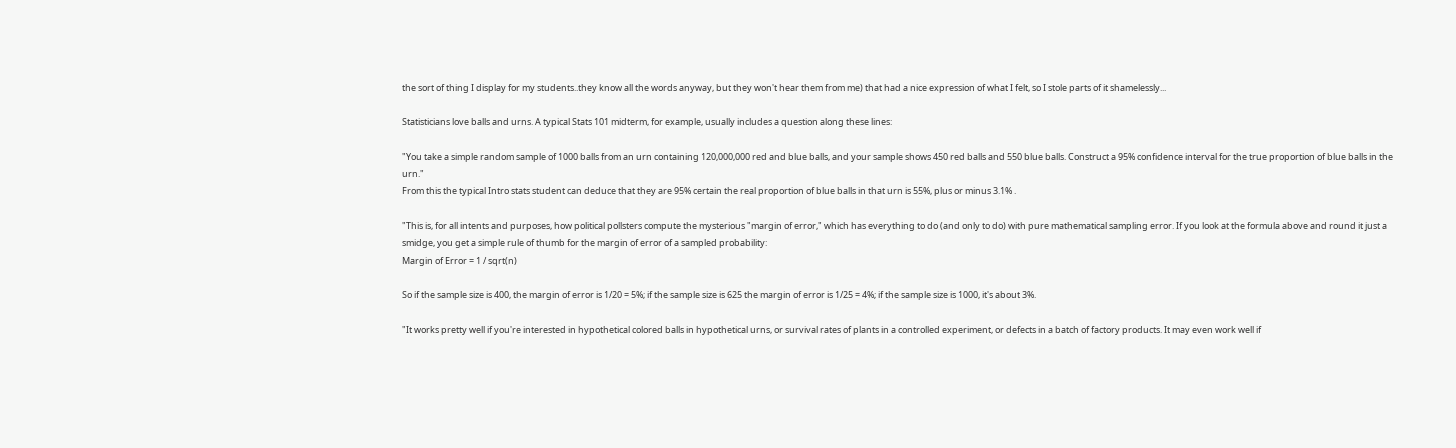the sort of thing I display for my students..they know all the words anyway, but they won't hear them from me) that had a nice expression of what I felt, so I stole parts of it shamelessly...

Statisticians love balls and urns. A typical Stats 101 midterm, for example, usually includes a question along these lines:

"You take a simple random sample of 1000 balls from an urn containing 120,000,000 red and blue balls, and your sample shows 450 red balls and 550 blue balls. Construct a 95% confidence interval for the true proportion of blue balls in the urn."
From this the typical Intro stats student can deduce that they are 95% certain the real proportion of blue balls in that urn is 55%, plus or minus 3.1% .

"This is, for all intents and purposes, how political pollsters compute the mysterious "margin of error," which has everything to do (and only to do) with pure mathematical sampling error. If you look at the formula above and round it just a smidge, you get a simple rule of thumb for the margin of error of a sampled probability:
Margin of Error = 1 / sqrt(n)

So if the sample size is 400, the margin of error is 1/20 = 5%; if the sample size is 625 the margin of error is 1/25 = 4%; if the sample size is 1000, it's about 3%.

"It works pretty well if you're interested in hypothetical colored balls in hypothetical urns, or survival rates of plants in a controlled experiment, or defects in a batch of factory products. It may even work well if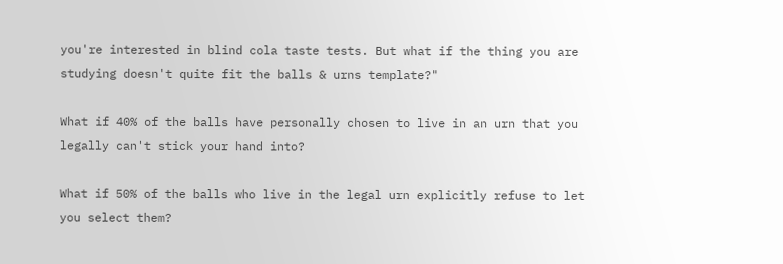you're interested in blind cola taste tests. But what if the thing you are studying doesn't quite fit the balls & urns template?"

What if 40% of the balls have personally chosen to live in an urn that you legally can't stick your hand into?

What if 50% of the balls who live in the legal urn explicitly refuse to let you select them?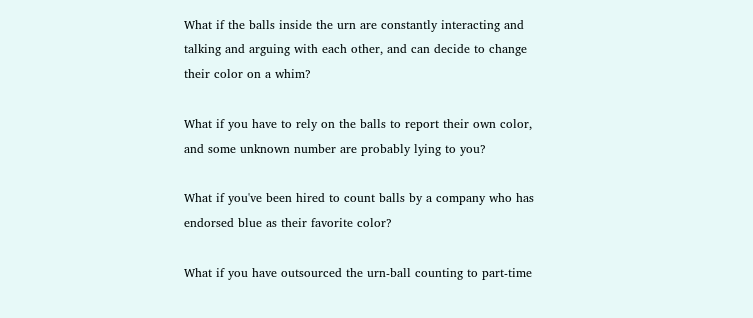What if the balls inside the urn are constantly interacting and talking and arguing with each other, and can decide to change their color on a whim?

What if you have to rely on the balls to report their own color, and some unknown number are probably lying to you?

What if you've been hired to count balls by a company who has endorsed blue as their favorite color?

What if you have outsourced the urn-ball counting to part-time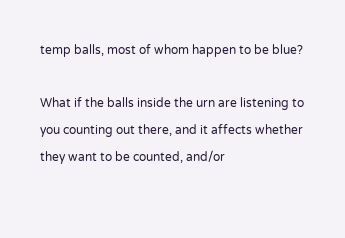temp balls, most of whom happen to be blue?

What if the balls inside the urn are listening to you counting out there, and it affects whether they want to be counted, and/or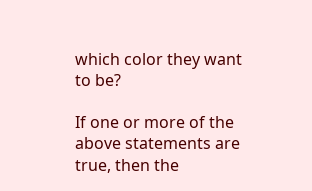which color they want to be?

If one or more of the above statements are true, then the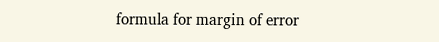formula for margin of error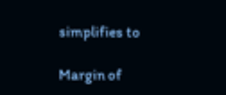simplifies to

Margin of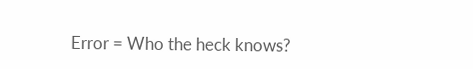Error = Who the heck knows?